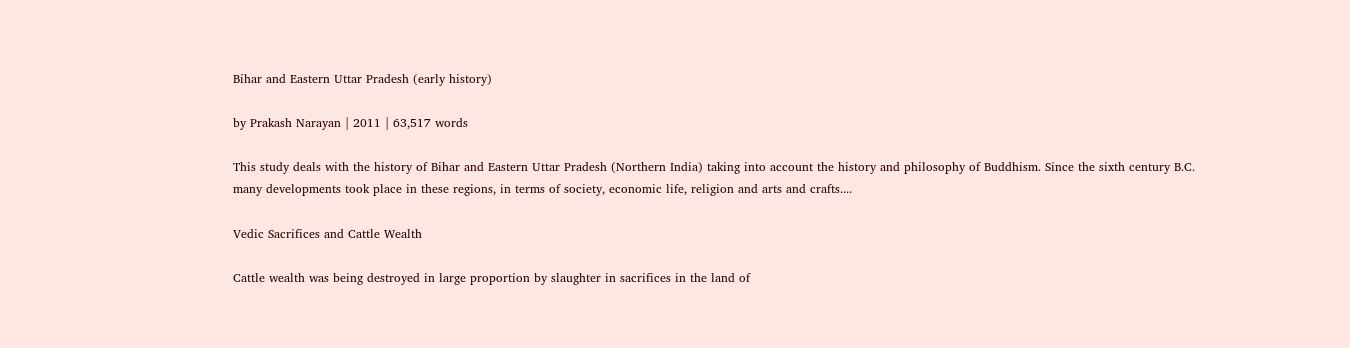Bihar and Eastern Uttar Pradesh (early history)

by Prakash Narayan | 2011 | 63,517 words

This study deals with the history of Bihar and Eastern Uttar Pradesh (Northern India) taking into account the history and philosophy of Buddhism. Since the sixth century B.C. many developments took place in these regions, in terms of society, economic life, religion and arts and crafts....

Vedic Sacrifices and Cattle Wealth

Cattle wealth was being destroyed in large proportion by slaughter in sacrifices in the land of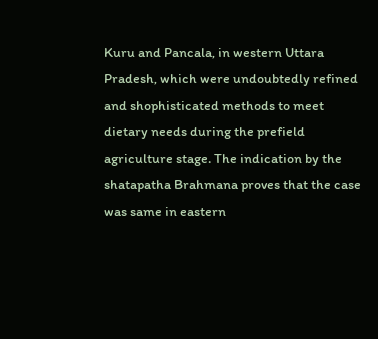Kuru and Pancala, in western Uttara Pradesh, which were undoubtedly refined and shophisticated methods to meet dietary needs during the prefield agriculture stage. The indication by the shatapatha Brahmana proves that the case was same in eastern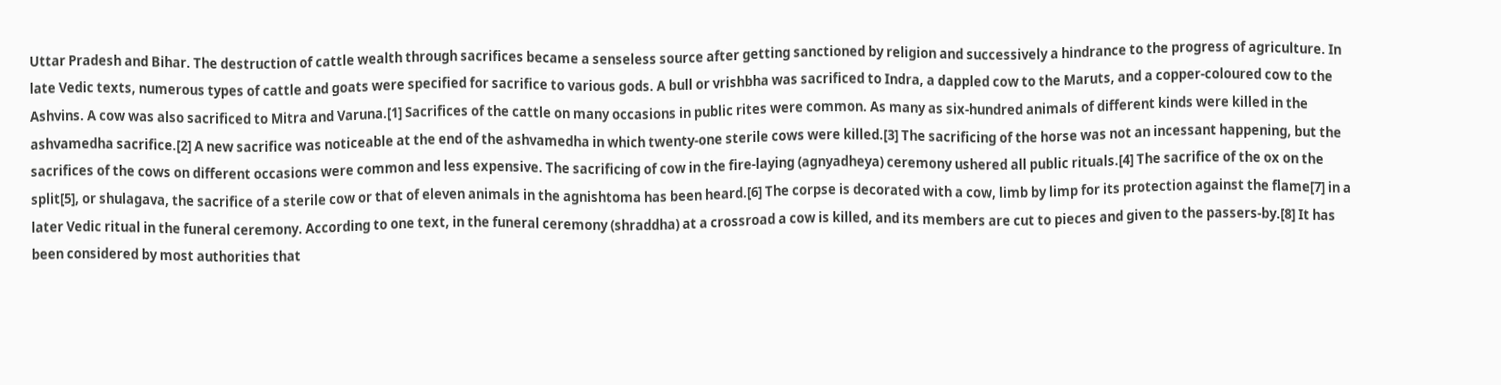Uttar Pradesh and Bihar. The destruction of cattle wealth through sacrifices became a senseless source after getting sanctioned by religion and successively a hindrance to the progress of agriculture. In late Vedic texts, numerous types of cattle and goats were specified for sacrifice to various gods. A bull or vrishbha was sacrificed to Indra, a dappled cow to the Maruts, and a copper-coloured cow to the Ashvins. A cow was also sacrificed to Mitra and Varuna.[1] Sacrifices of the cattle on many occasions in public rites were common. As many as six-hundred animals of different kinds were killed in the ashvamedha sacrifice.[2] A new sacrifice was noticeable at the end of the ashvamedha in which twenty-one sterile cows were killed.[3] The sacrificing of the horse was not an incessant happening, but the sacrifices of the cows on different occasions were common and less expensive. The sacrificing of cow in the fire-laying (agnyadheya) ceremony ushered all public rituals.[4] The sacrifice of the ox on the split[5], or shulagava, the sacrifice of a sterile cow or that of eleven animals in the agnishtoma has been heard.[6] The corpse is decorated with a cow, limb by limp for its protection against the flame[7] in a later Vedic ritual in the funeral ceremony. According to one text, in the funeral ceremony (shraddha) at a crossroad a cow is killed, and its members are cut to pieces and given to the passers-by.[8] It has been considered by most authorities that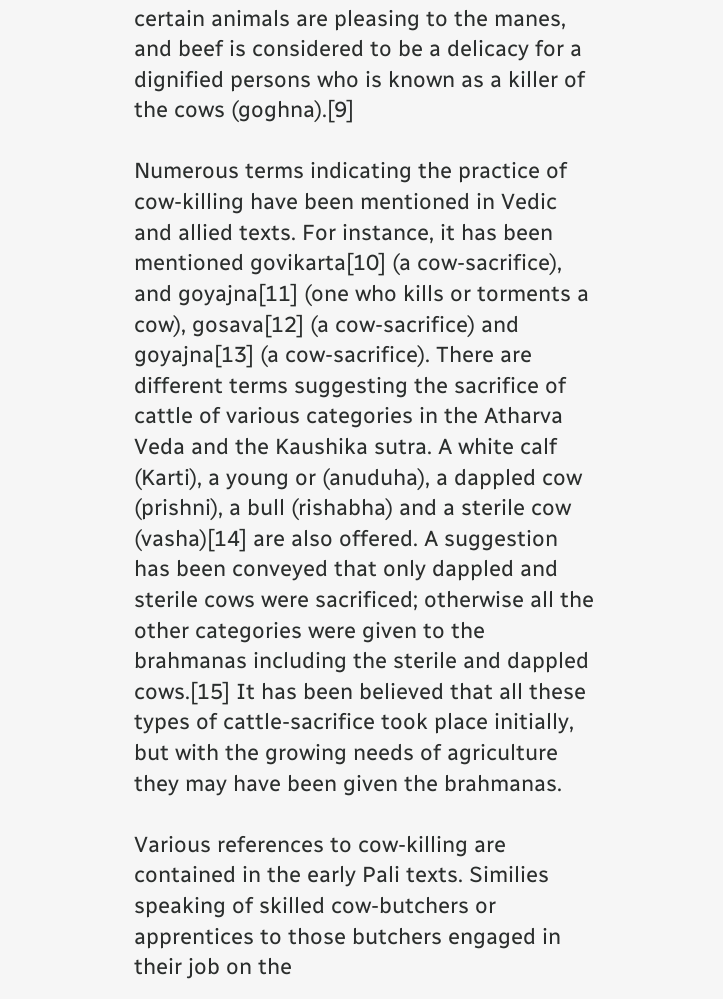certain animals are pleasing to the manes, and beef is considered to be a delicacy for a dignified persons who is known as a killer of the cows (goghna).[9]

Numerous terms indicating the practice of cow-killing have been mentioned in Vedic and allied texts. For instance, it has been mentioned govikarta[10] (a cow-sacrifice), and goyajna[11] (one who kills or torments a cow), gosava[12] (a cow-sacrifice) and goyajna[13] (a cow-sacrifice). There are different terms suggesting the sacrifice of cattle of various categories in the Atharva Veda and the Kaushika sutra. A white calf (Karti), a young or (anuduha), a dappled cow (prishni), a bull (rishabha) and a sterile cow (vasha)[14] are also offered. A suggestion has been conveyed that only dappled and sterile cows were sacrificed; otherwise all the other categories were given to the brahmanas including the sterile and dappled cows.[15] It has been believed that all these types of cattle-sacrifice took place initially, but with the growing needs of agriculture they may have been given the brahmanas.

Various references to cow-killing are contained in the early Pali texts. Similies speaking of skilled cow-butchers or apprentices to those butchers engaged in their job on the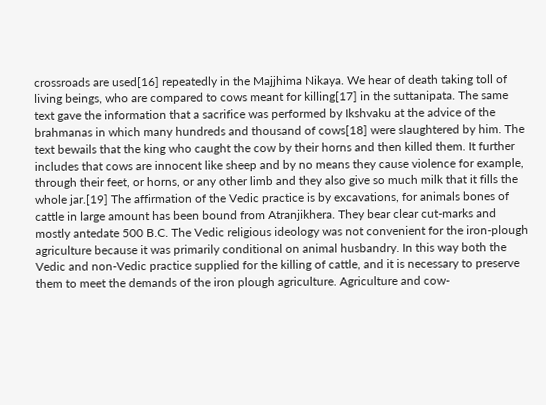crossroads are used[16] repeatedly in the Majjhima Nikaya. We hear of death taking toll of living beings, who are compared to cows meant for killing[17] in the suttanipata. The same text gave the information that a sacrifice was performed by Ikshvaku at the advice of the brahmanas in which many hundreds and thousand of cows[18] were slaughtered by him. The text bewails that the king who caught the cow by their horns and then killed them. It further includes that cows are innocent like sheep and by no means they cause violence for example, through their feet, or horns, or any other limb and they also give so much milk that it fills the whole jar.[19] The affirmation of the Vedic practice is by excavations, for animals bones of cattle in large amount has been bound from Atranjikhera. They bear clear cut-marks and mostly antedate 500 B.C. The Vedic religious ideology was not convenient for the iron-plough agriculture because it was primarily conditional on animal husbandry. In this way both the Vedic and non-Vedic practice supplied for the killing of cattle, and it is necessary to preserve them to meet the demands of the iron plough agriculture. Agriculture and cow-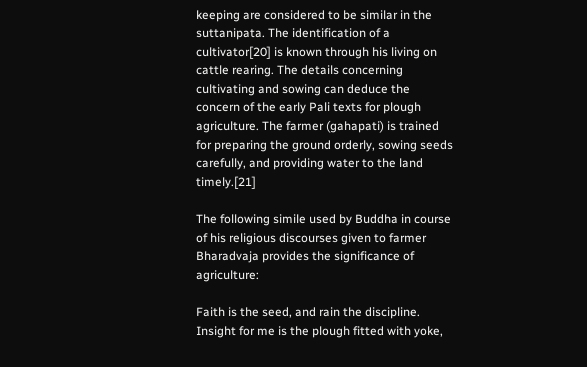keeping are considered to be similar in the suttanipata. The identification of a cultivator[20] is known through his living on cattle rearing. The details concerning cultivating and sowing can deduce the concern of the early Pali texts for plough agriculture. The farmer (gahapati) is trained for preparing the ground orderly, sowing seeds carefully, and providing water to the land timely.[21]

The following simile used by Buddha in course of his religious discourses given to farmer Bharadvaja provides the significance of agriculture:

Faith is the seed, and rain the discipline.
Insight for me is the plough fitted with yoke,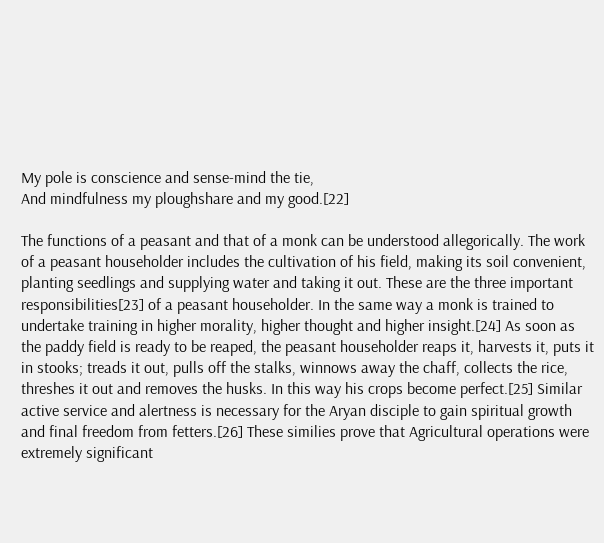My pole is conscience and sense-mind the tie,
And mindfulness my ploughshare and my good.[22]

The functions of a peasant and that of a monk can be understood allegorically. The work of a peasant householder includes the cultivation of his field, making its soil convenient, planting seedlings and supplying water and taking it out. These are the three important responsibilities[23] of a peasant householder. In the same way a monk is trained to undertake training in higher morality, higher thought and higher insight.[24] As soon as the paddy field is ready to be reaped, the peasant householder reaps it, harvests it, puts it in stooks; treads it out, pulls off the stalks, winnows away the chaff, collects the rice, threshes it out and removes the husks. In this way his crops become perfect.[25] Similar active service and alertness is necessary for the Aryan disciple to gain spiritual growth and final freedom from fetters.[26] These similies prove that Agricultural operations were extremely significant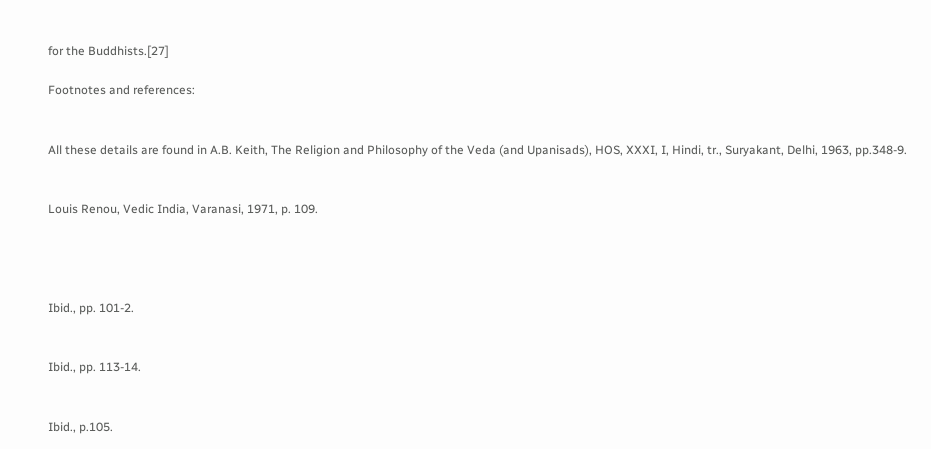for the Buddhists.[27]

Footnotes and references:


All these details are found in A.B. Keith, The Religion and Philosophy of the Veda (and Upanisads), HOS, XXXI, I, Hindi, tr., Suryakant, Delhi, 1963, pp.348-9.


Louis Renou, Vedic India, Varanasi, 1971, p. 109.




Ibid., pp. 101-2.


Ibid., pp. 113-14.


Ibid., p.105.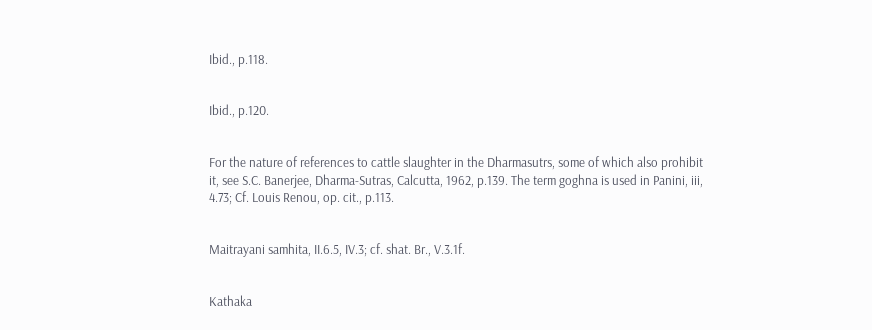Ibid., p.118.


Ibid., p.120.


For the nature of references to cattle slaughter in the Dharmasutrs, some of which also prohibit it, see S.C. Banerjee, Dharma-Sutras, Calcutta, 1962, p.139. The term goghna is used in Panini, iii, 4.73; Cf. Louis Renou, op. cit., p.113.


Maitrayani samhita, II.6.5, IV.3; cf. shat. Br., V.3.1f.


Kathaka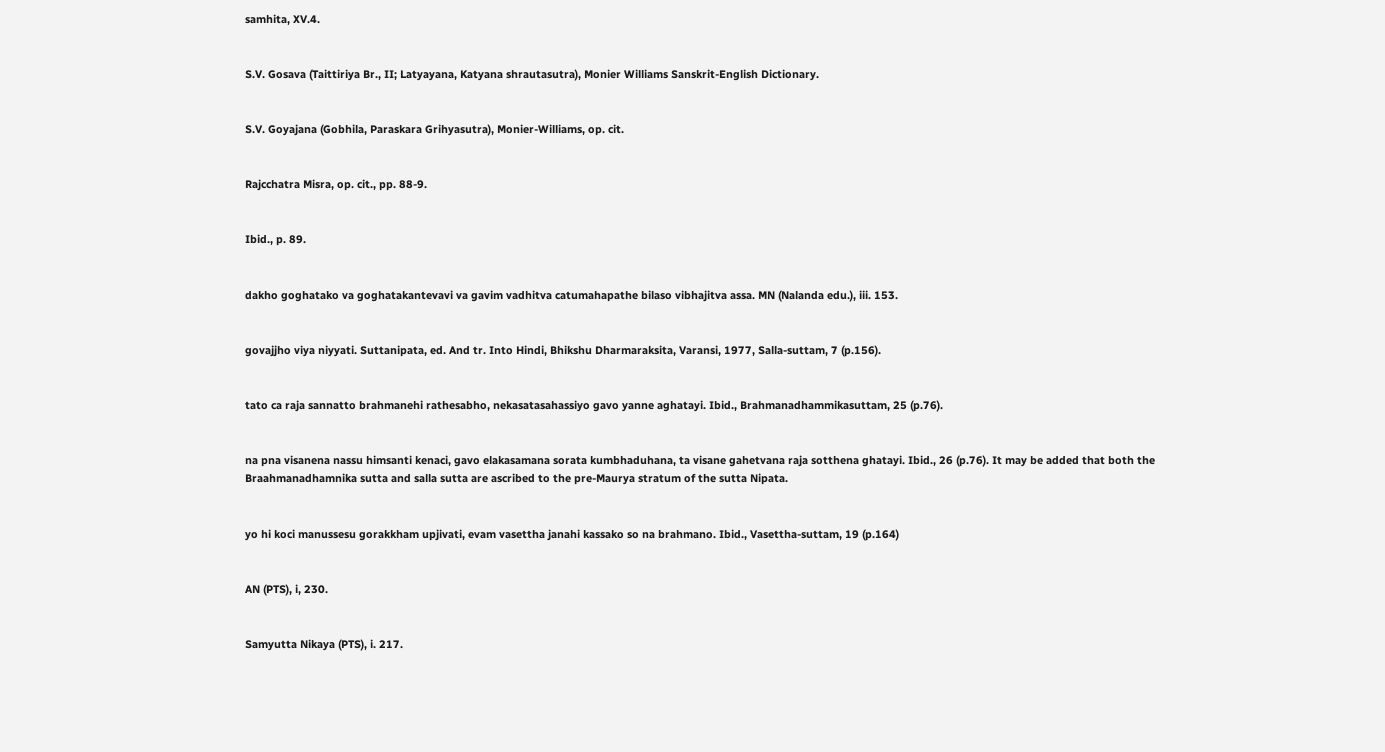samhita, XV.4.


S.V. Gosava (Taittiriya Br., II; Latyayana, Katyana shrautasutra), Monier Williams Sanskrit-English Dictionary.


S.V. Goyajana (Gobhila, Paraskara Grihyasutra), Monier-Williams, op. cit.


Rajcchatra Misra, op. cit., pp. 88-9.


Ibid., p. 89.


dakho goghatako va goghatakantevavi va gavim vadhitva catumahapathe bilaso vibhajitva assa. MN (Nalanda edu.), iii. 153.


govajjho viya niyyati. Suttanipata, ed. And tr. Into Hindi, Bhikshu Dharmaraksita, Varansi, 1977, Salla-suttam, 7 (p.156).


tato ca raja sannatto brahmanehi rathesabho, nekasatasahassiyo gavo yanne aghatayi. Ibid., Brahmanadhammikasuttam, 25 (p.76).


na pna visanena nassu himsanti kenaci, gavo elakasamana sorata kumbhaduhana, ta visane gahetvana raja sotthena ghatayi. Ibid., 26 (p.76). It may be added that both the Braahmanadhamnika sutta and salla sutta are ascribed to the pre-Maurya stratum of the sutta Nipata.


yo hi koci manussesu gorakkham upjivati, evam vasettha janahi kassako so na brahmano. Ibid., Vasettha-suttam, 19 (p.164)


AN (PTS), i, 230.


Samyutta Nikaya (PTS), i. 217.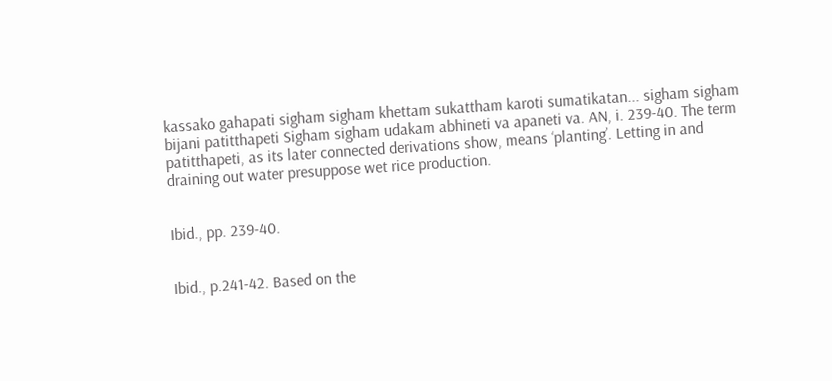kassako gahapati sigham sigham khettam sukattham karoti sumatikatan... sigham sigham bijani patitthapeti Sigham sigham udakam abhineti va apaneti va. AN, i. 239-40. The term patitthapeti, as its later connected derivations show, means ‘planting’. Letting in and draining out water presuppose wet rice production.


Ibid., pp. 239-40.


Ibid., p.241-42. Based on the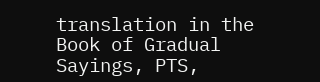translation in the Book of Gradual Sayings, PTS,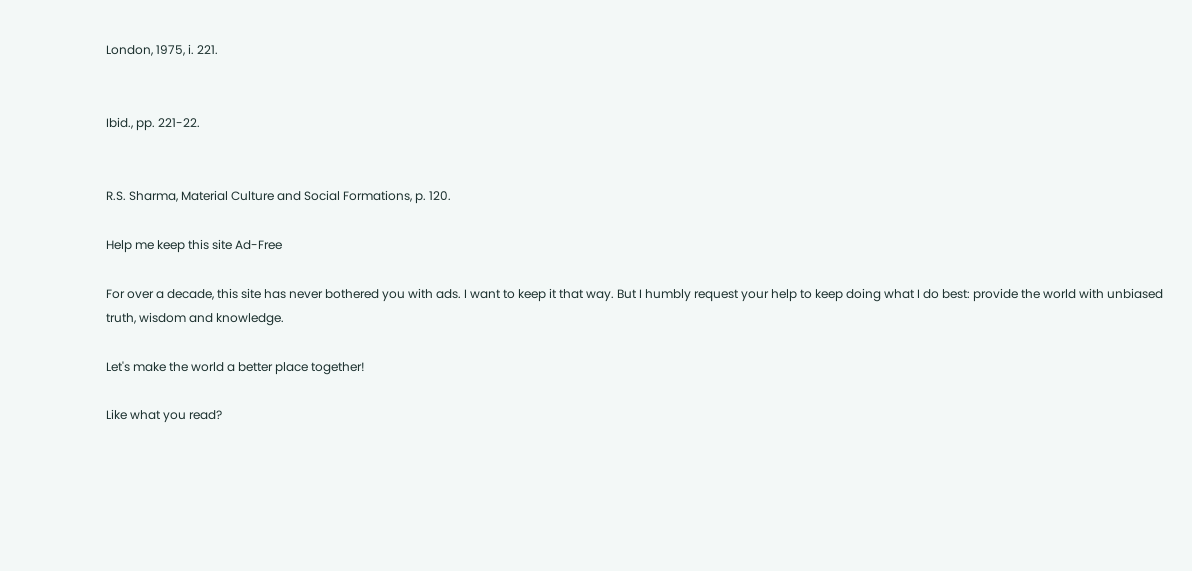London, 1975, i. 221.


Ibid., pp. 221-22.


R.S. Sharma, Material Culture and Social Formations, p. 120.

Help me keep this site Ad-Free

For over a decade, this site has never bothered you with ads. I want to keep it that way. But I humbly request your help to keep doing what I do best: provide the world with unbiased truth, wisdom and knowledge.

Let's make the world a better place together!

Like what you read?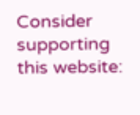Consider supporting this website: